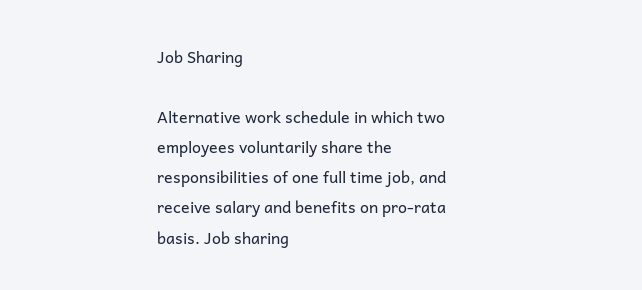Job Sharing

Alternative work schedule in which two employees voluntarily share the responsibilities of one full time job, and receive salary and benefits on pro-rata basis. Job sharing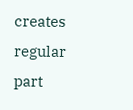creates regular part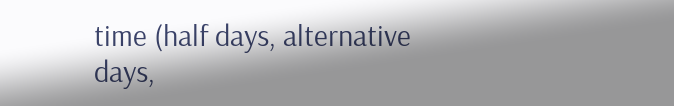time (half days, alternative days,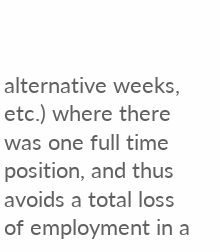alternative weeks, etc.) where there was one full time position, and thus avoids a total loss of employment in a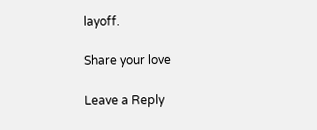layoff.

Share your love

Leave a Reply